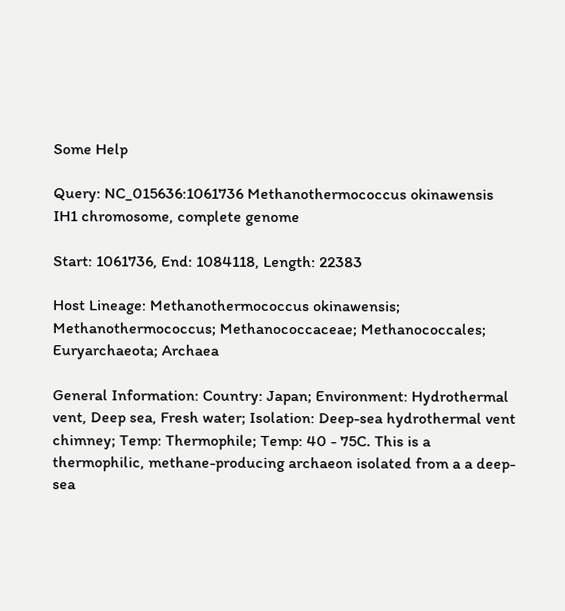Some Help

Query: NC_015636:1061736 Methanothermococcus okinawensis IH1 chromosome, complete genome

Start: 1061736, End: 1084118, Length: 22383

Host Lineage: Methanothermococcus okinawensis; Methanothermococcus; Methanococcaceae; Methanococcales; Euryarchaeota; Archaea

General Information: Country: Japan; Environment: Hydrothermal vent, Deep sea, Fresh water; Isolation: Deep-sea hydrothermal vent chimney; Temp: Thermophile; Temp: 40 - 75C. This is a thermophilic, methane-producing archaeon isolated from a a deep-sea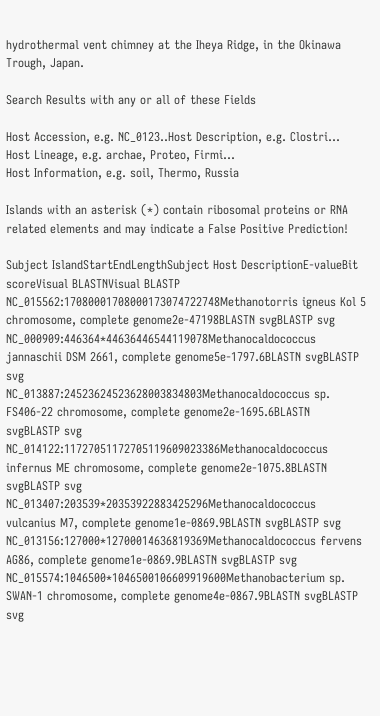hydrothermal vent chimney at the Iheya Ridge, in the Okinawa Trough, Japan.

Search Results with any or all of these Fields

Host Accession, e.g. NC_0123..Host Description, e.g. Clostri...
Host Lineage, e.g. archae, Proteo, Firmi...
Host Information, e.g. soil, Thermo, Russia

Islands with an asterisk (*) contain ribosomal proteins or RNA related elements and may indicate a False Positive Prediction!

Subject IslandStartEndLengthSubject Host DescriptionE-valueBit scoreVisual BLASTNVisual BLASTP
NC_015562:17080001708000173074722748Methanotorris igneus Kol 5 chromosome, complete genome2e-47198BLASTN svgBLASTP svg
NC_000909:446364*44636446544119078Methanocaldococcus jannaschii DSM 2661, complete genome5e-1797.6BLASTN svgBLASTP svg
NC_013887:24523624523628003834803Methanocaldococcus sp. FS406-22 chromosome, complete genome2e-1695.6BLASTN svgBLASTP svg
NC_014122:11727051172705119609023386Methanocaldococcus infernus ME chromosome, complete genome2e-1075.8BLASTN svgBLASTP svg
NC_013407:203539*20353922883425296Methanocaldococcus vulcanius M7, complete genome1e-0869.9BLASTN svgBLASTP svg
NC_013156:127000*12700014636819369Methanocaldococcus fervens AG86, complete genome1e-0869.9BLASTN svgBLASTP svg
NC_015574:1046500*1046500106609919600Methanobacterium sp. SWAN-1 chromosome, complete genome4e-0867.9BLASTN svgBLASTP svg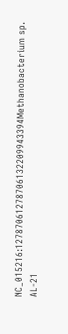NC_015216:12787061278706132209943394Methanobacterium sp. AL-21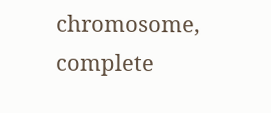chromosome, complete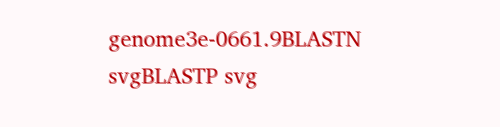genome3e-0661.9BLASTN svgBLASTP svg